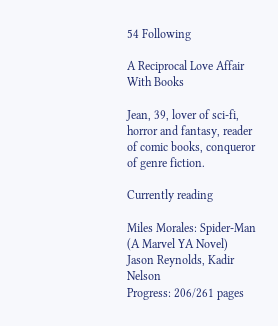54 Following

A Reciprocal Love Affair With Books

Jean, 39, lover of sci-fi, horror and fantasy, reader of comic books, conqueror of genre fiction.

Currently reading

Miles Morales: Spider-Man (A Marvel YA Novel)
Jason Reynolds, Kadir Nelson
Progress: 206/261 pages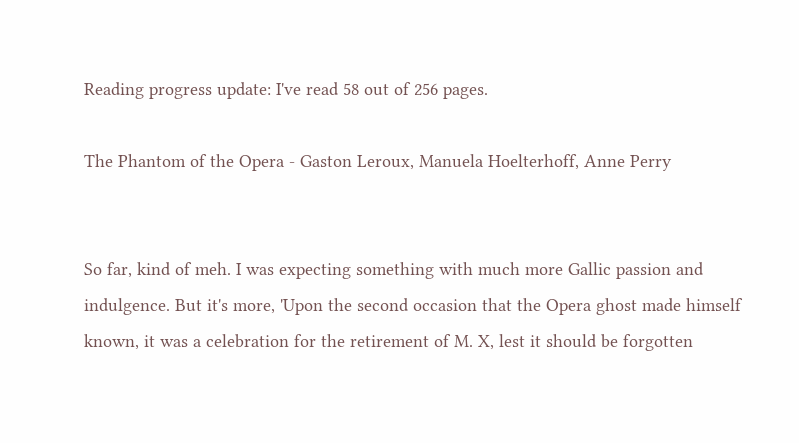Reading progress update: I've read 58 out of 256 pages.

The Phantom of the Opera - Gaston Leroux, Manuela Hoelterhoff, Anne Perry


So far, kind of meh. I was expecting something with much more Gallic passion and indulgence. But it's more, 'Upon the second occasion that the Opera ghost made himself known, it was a celebration for the retirement of M. X, lest it should be forgotten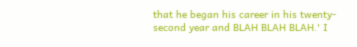that he began his career in his twenty-second year and BLAH BLAH BLAH.' I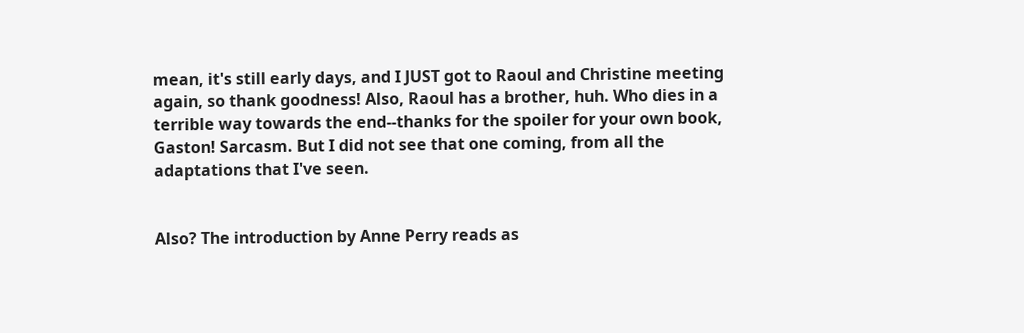mean, it's still early days, and I JUST got to Raoul and Christine meeting again, so thank goodness! Also, Raoul has a brother, huh. Who dies in a terrible way towards the end--thanks for the spoiler for your own book, Gaston! Sarcasm. But I did not see that one coming, from all the adaptations that I've seen.


Also? The introduction by Anne Perry reads as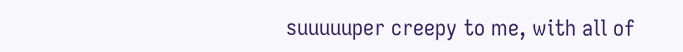suuuuuper creepy to me, with all of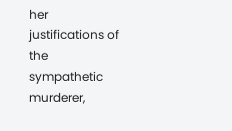her justifications of the sympathetic murderer,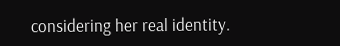considering her real identity.